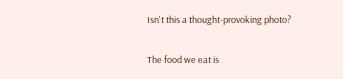Isn't this a thought-provoking photo?

The food we eat is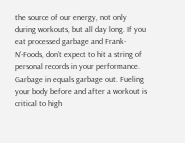the source of our energy, not only during workouts, but all day long. If you eat processed garbage and Frank-N’-Foods, don’t expect to hit a string of personal records in your performance. Garbage in equals garbage out. Fueling your body before and after a workout is critical to high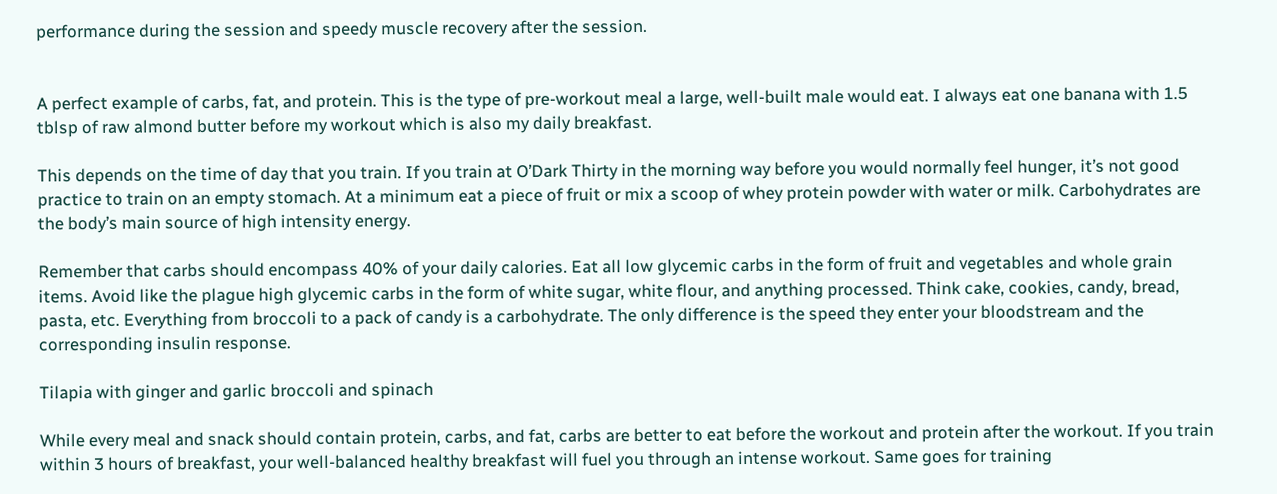performance during the session and speedy muscle recovery after the session.


A perfect example of carbs, fat, and protein. This is the type of pre-workout meal a large, well-built male would eat. I always eat one banana with 1.5 tblsp of raw almond butter before my workout which is also my daily breakfast.

This depends on the time of day that you train. If you train at O’Dark Thirty in the morning way before you would normally feel hunger, it’s not good practice to train on an empty stomach. At a minimum eat a piece of fruit or mix a scoop of whey protein powder with water or milk. Carbohydrates are the body’s main source of high intensity energy.

Remember that carbs should encompass 40% of your daily calories. Eat all low glycemic carbs in the form of fruit and vegetables and whole grain items. Avoid like the plague high glycemic carbs in the form of white sugar, white flour, and anything processed. Think cake, cookies, candy, bread, pasta, etc. Everything from broccoli to a pack of candy is a carbohydrate. The only difference is the speed they enter your bloodstream and the corresponding insulin response.

Tilapia with ginger and garlic broccoli and spinach

While every meal and snack should contain protein, carbs, and fat, carbs are better to eat before the workout and protein after the workout. If you train within 3 hours of breakfast, your well-balanced healthy breakfast will fuel you through an intense workout. Same goes for training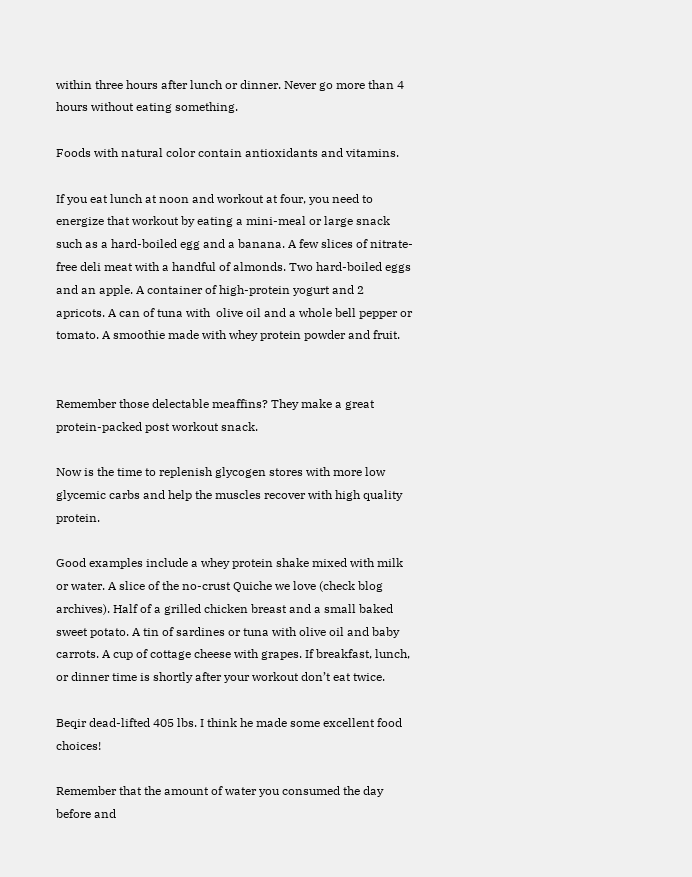within three hours after lunch or dinner. Never go more than 4 hours without eating something.

Foods with natural color contain antioxidants and vitamins.

If you eat lunch at noon and workout at four, you need to energize that workout by eating a mini-meal or large snack such as a hard-boiled egg and a banana. A few slices of nitrate-free deli meat with a handful of almonds. Two hard-boiled eggs and an apple. A container of high-protein yogurt and 2 apricots. A can of tuna with  olive oil and a whole bell pepper or tomato. A smoothie made with whey protein powder and fruit.


Remember those delectable meaffins? They make a great protein-packed post workout snack.

Now is the time to replenish glycogen stores with more low glycemic carbs and help the muscles recover with high quality protein.

Good examples include a whey protein shake mixed with milk or water. A slice of the no-crust Quiche we love (check blog archives). Half of a grilled chicken breast and a small baked sweet potato. A tin of sardines or tuna with olive oil and baby carrots. A cup of cottage cheese with grapes. If breakfast, lunch, or dinner time is shortly after your workout don’t eat twice.

Beqir dead-lifted 405 lbs. I think he made some excellent food choices!

Remember that the amount of water you consumed the day before and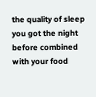the quality of sleep you got the night before combined with your food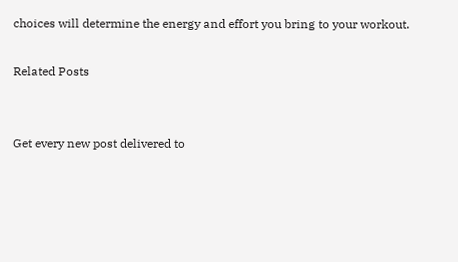choices will determine the energy and effort you bring to your workout.

Related Posts


Get every new post delivered to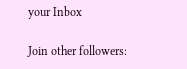your Inbox

Join other followers: